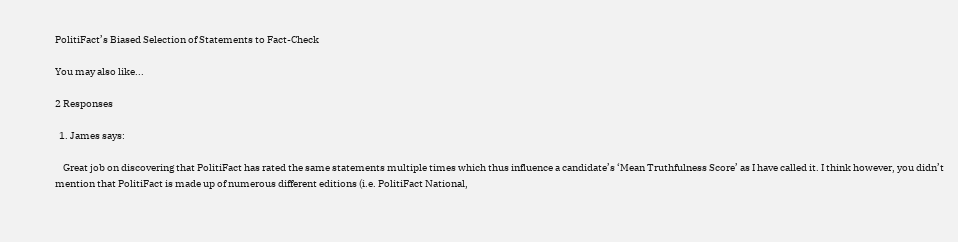PolitiFact’s Biased Selection of Statements to Fact-Check

You may also like...

2 Responses

  1. James says:

    Great job on discovering that PolitiFact has rated the same statements multiple times which thus influence a candidate’s ‘Mean Truthfulness Score’ as I have called it. I think however, you didn’t mention that PolitiFact is made up of numerous different editions (i.e. PolitiFact National,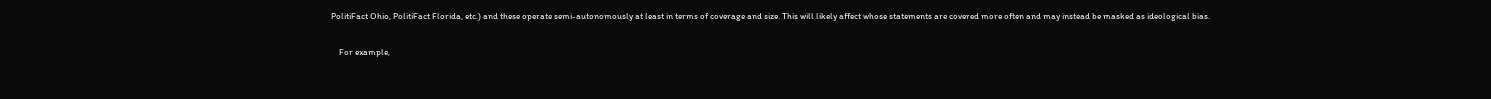PolitiFact Ohio, PolitiFact Florida, etc.) and these operate semi-autonomously at least in terms of coverage and size. This will likely affect whose statements are covered more often and may instead be masked as ideological bias.

    For example,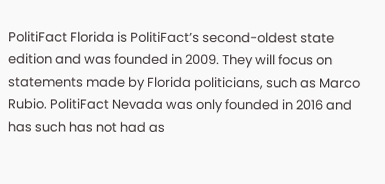PolitiFact Florida is PolitiFact’s second-oldest state edition and was founded in 2009. They will focus on statements made by Florida politicians, such as Marco Rubio. PolitiFact Nevada was only founded in 2016 and has such has not had as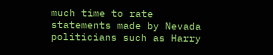much time to rate statements made by Nevada politicians such as Harry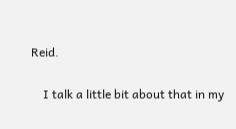Reid.

    I talk a little bit about that in my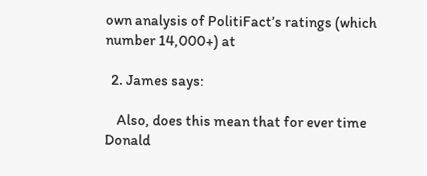own analysis of PolitiFact’s ratings (which number 14,000+) at

  2. James says:

    Also, does this mean that for ever time Donald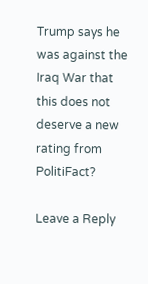Trump says he was against the Iraq War that this does not deserve a new rating from PolitiFact?

Leave a Reply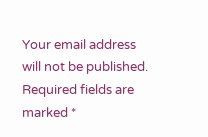Your email address will not be published. Required fields are marked *